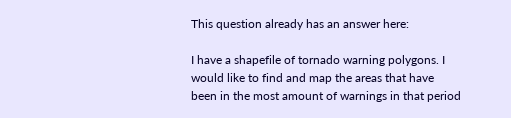This question already has an answer here:

I have a shapefile of tornado warning polygons. I would like to find and map the areas that have been in the most amount of warnings in that period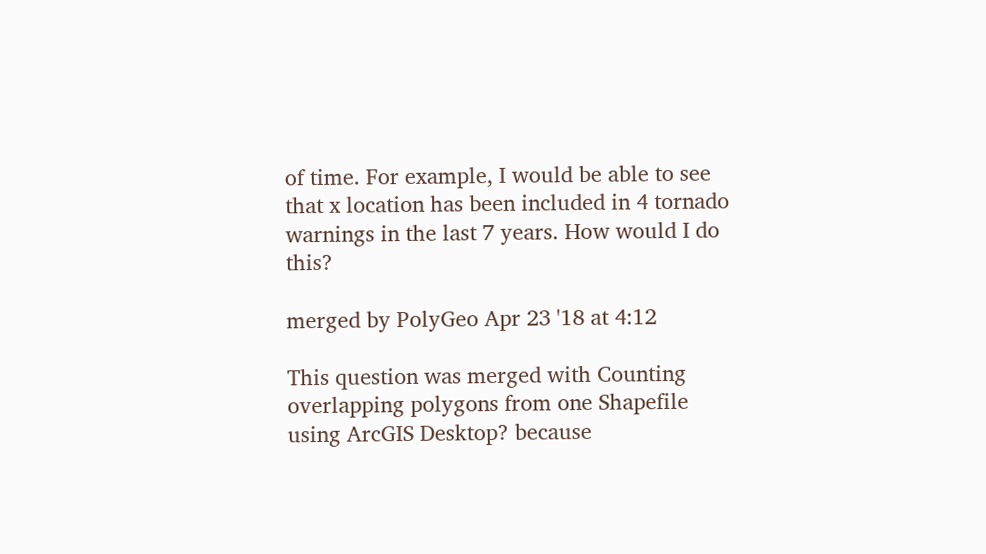of time. For example, I would be able to see that x location has been included in 4 tornado warnings in the last 7 years. How would I do this?

merged by PolyGeo Apr 23 '18 at 4:12

This question was merged with Counting overlapping polygons from one Shapefile using ArcGIS Desktop? because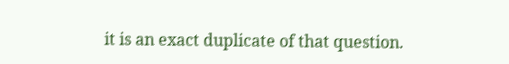it is an exact duplicate of that question.